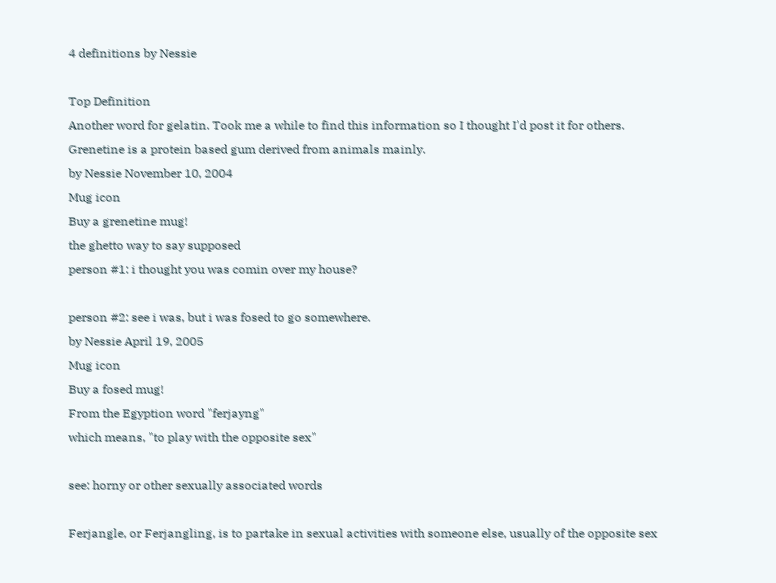4 definitions by Nessie

Top Definition
Another word for gelatin. Took me a while to find this information so I thought I'd post it for others.
Grenetine is a protein based gum derived from animals mainly.
by Nessie November 10, 2004
Mug icon
Buy a grenetine mug!
the ghetto way to say supposed
person #1: i thought you was comin over my house?

person #2: see i was, but i was fosed to go somewhere.
by Nessie April 19, 2005
Mug icon
Buy a fosed mug!
From the Egyption word "ferjayng"
which means, "to play with the opposite sex"

see: horny or other sexually associated words

Ferjangle, or Ferjangling, is to partake in sexual activities with someone else, usually of the opposite sex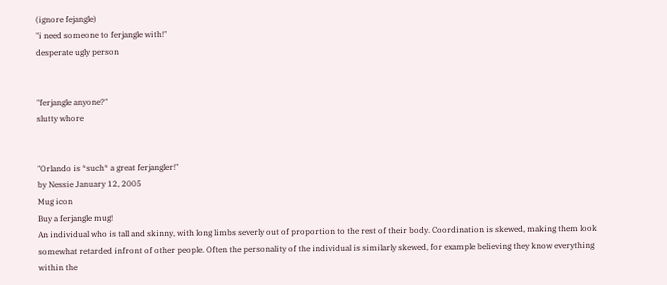(ignore fejangle)
"i need someone to ferjangle with!"
desperate ugly person


"ferjangle anyone?"
slutty whore


"Orlando is *such* a great ferjangler!"
by Nessie January 12, 2005
Mug icon
Buy a ferjangle mug!
An individual who is tall and skinny, with long limbs severly out of proportion to the rest of their body. Coordination is skewed, making them look somewhat retarded infront of other people. Often the personality of the individual is similarly skewed, for example believing they know everything within the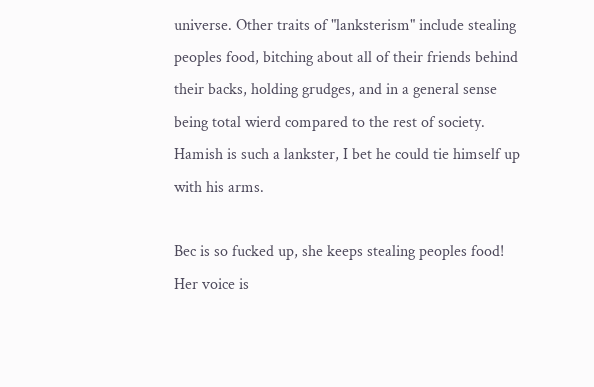universe. Other traits of "lanksterism" include stealing peoples food, bitching about all of their friends behind their backs, holding grudges, and in a general sense being total wierd compared to the rest of society.
Hamish is such a lankster, I bet he could tie himself up with his arms.

Bec is so fucked up, she keeps stealing peoples food! Her voice is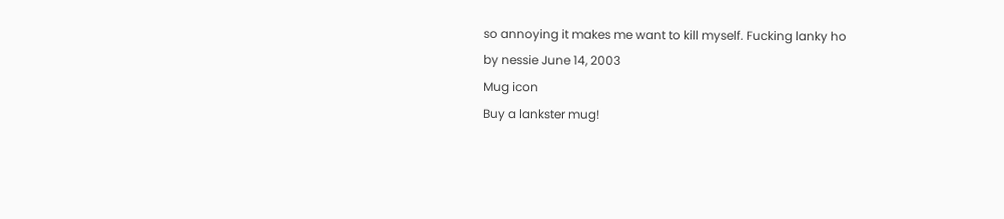so annoying it makes me want to kill myself. Fucking lanky ho
by nessie June 14, 2003
Mug icon
Buy a lankster mug!